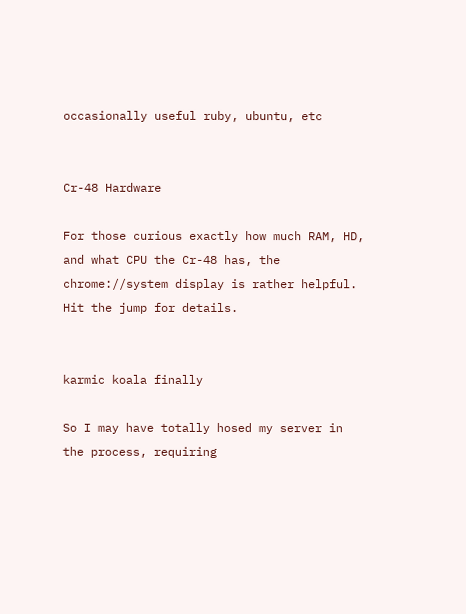occasionally useful ruby, ubuntu, etc


Cr-48 Hardware

For those curious exactly how much RAM, HD, and what CPU the Cr-48 has, the chrome://system display is rather helpful. Hit the jump for details.


karmic koala finally

So I may have totally hosed my server in the process, requiring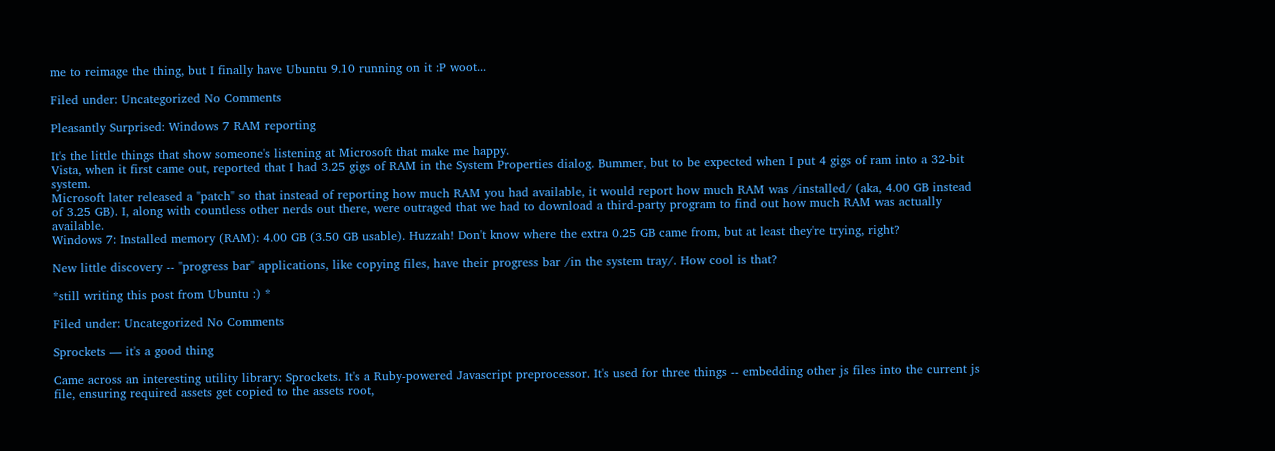me to reimage the thing, but I finally have Ubuntu 9.10 running on it :P woot...

Filed under: Uncategorized No Comments

Pleasantly Surprised: Windows 7 RAM reporting

It's the little things that show someone's listening at Microsoft that make me happy.
Vista, when it first came out, reported that I had 3.25 gigs of RAM in the System Properties dialog. Bummer, but to be expected when I put 4 gigs of ram into a 32-bit system.
Microsoft later released a "patch" so that instead of reporting how much RAM you had available, it would report how much RAM was /installed/ (aka, 4.00 GB instead of 3.25 GB). I, along with countless other nerds out there, were outraged that we had to download a third-party program to find out how much RAM was actually available.
Windows 7: Installed memory (RAM): 4.00 GB (3.50 GB usable). Huzzah! Don't know where the extra 0.25 GB came from, but at least they're trying, right?

New little discovery -- "progress bar" applications, like copying files, have their progress bar /in the system tray/. How cool is that?

*still writing this post from Ubuntu :) *

Filed under: Uncategorized No Comments

Sprockets — it's a good thing

Came across an interesting utility library: Sprockets. It's a Ruby-powered Javascript preprocessor. It's used for three things -- embedding other js files into the current js file, ensuring required assets get copied to the assets root,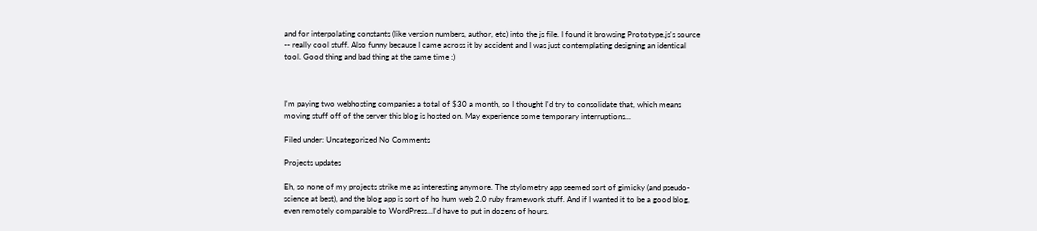and for interpolating constants (like version numbers, author, etc) into the js file. I found it browsing Prototype.js's source -- really cool stuff. Also funny because I came across it by accident and I was just contemplating designing an identical tool. Good thing and bad thing at the same time :)



I'm paying two webhosting companies a total of $30 a month, so I thought I'd try to consolidate that, which means moving stuff off of the server this blog is hosted on. May experience some temporary interruptions...

Filed under: Uncategorized No Comments

Projects updates

Eh, so none of my projects strike me as interesting anymore. The stylometry app seemed sort of gimicky (and pseudo-science at best), and the blog app is sort of ho hum web 2.0 ruby framework stuff. And if I wanted it to be a good blog, even remotely comparable to WordPress...I'd have to put in dozens of hours.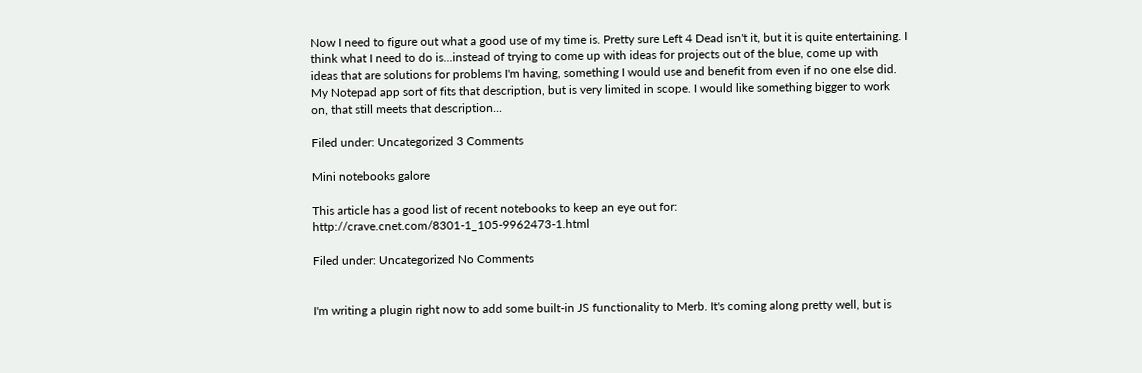Now I need to figure out what a good use of my time is. Pretty sure Left 4 Dead isn't it, but it is quite entertaining. I think what I need to do is...instead of trying to come up with ideas for projects out of the blue, come up with ideas that are solutions for problems I'm having, something I would use and benefit from even if no one else did. My Notepad app sort of fits that description, but is very limited in scope. I would like something bigger to work on, that still meets that description...

Filed under: Uncategorized 3 Comments

Mini notebooks galore

This article has a good list of recent notebooks to keep an eye out for: http://crave.cnet.com/8301-1_105-9962473-1.html

Filed under: Uncategorized No Comments


I'm writing a plugin right now to add some built-in JS functionality to Merb. It's coming along pretty well, but is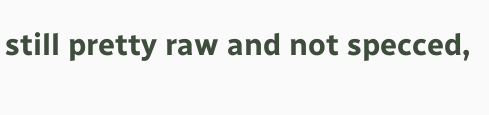still pretty raw and not specced,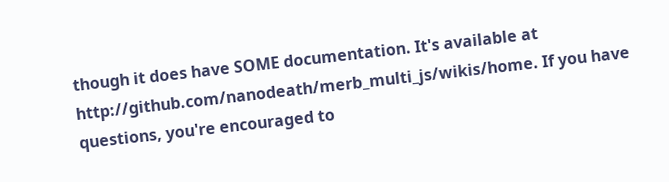though it does have SOME documentation. It's available at http://github.com/nanodeath/merb_multi_js/wikis/home. If you have questions, you're encouraged to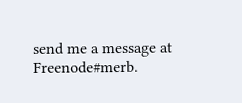send me a message at Freenode#merb.